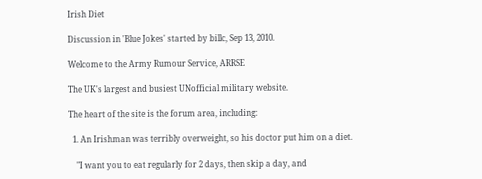Irish Diet

Discussion in 'Blue Jokes' started by billc, Sep 13, 2010.

Welcome to the Army Rumour Service, ARRSE

The UK's largest and busiest UNofficial military website.

The heart of the site is the forum area, including:

  1. An Irishman was terribly overweight, so his doctor put him on a diet.

    "I want you to eat regularly for 2 days, then skip a day, and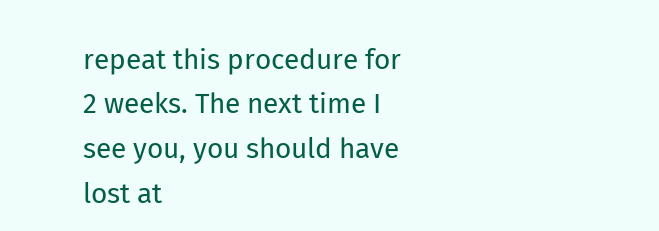repeat this procedure for 2 weeks. The next time I see you, you should have lost at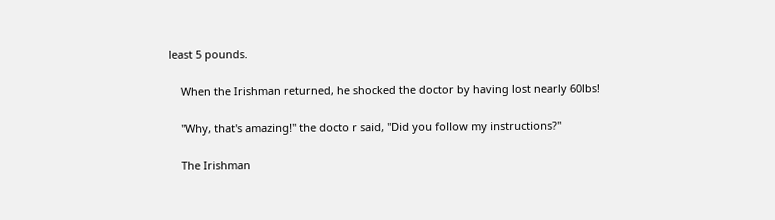least 5 pounds.

    When the Irishman returned, he shocked the doctor by having lost nearly 60lbs!

    "Why, that's amazing!" the docto r said, "Did you follow my instructions?"

    The Irishman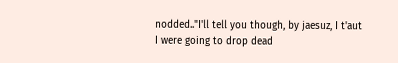nodded.."I'll tell you though, by jaesuz, I t'aut I were going to drop dead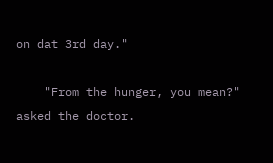on dat 3rd day."

    "From the hunger, you mean?" asked the doctor.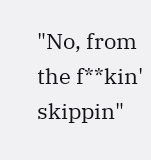"No, from the f**kin' skippin"